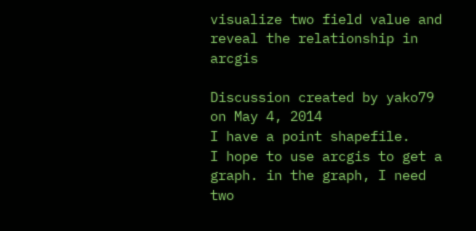visualize two field value and reveal the relationship in arcgis

Discussion created by yako79 on May 4, 2014
I have a point shapefile.     I hope to use arcgis to get a graph. in the graph, I need two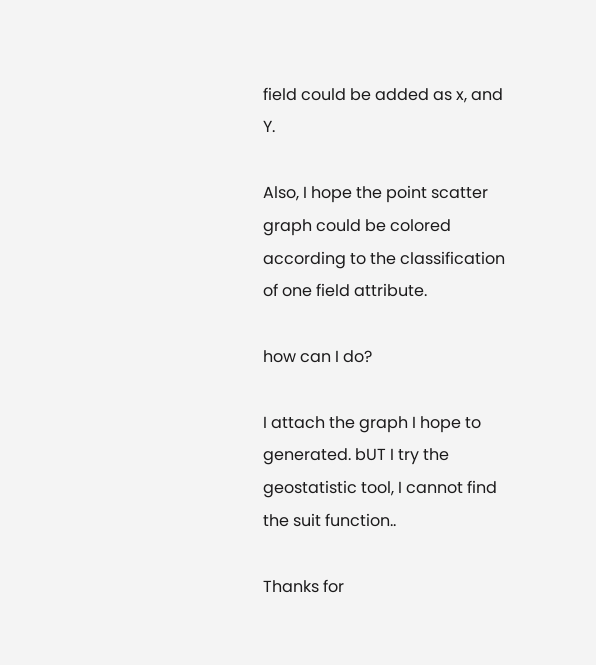field could be added as x, and Y.

Also, I hope the point scatter graph could be colored according to the classification of one field attribute.

how can I do?

I attach the graph I hope to generated. bUT I try the geostatistic tool, I cannot find the suit function..

Thanks for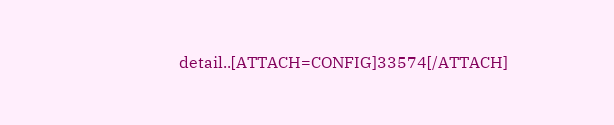detail..[ATTACH=CONFIG]33574[/ATTACH]